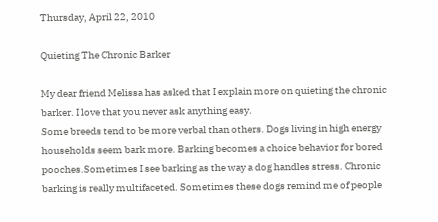Thursday, April 22, 2010

Quieting The Chronic Barker

My dear friend Melissa has asked that I explain more on quieting the chronic barker. I love that you never ask anything easy.
Some breeds tend to be more verbal than others. Dogs living in high energy households seem bark more. Barking becomes a choice behavior for bored pooches.Sometimes I see barking as the way a dog handles stress. Chronic barking is really multifaceted. Sometimes these dogs remind me of people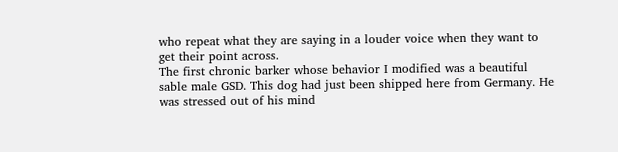who repeat what they are saying in a louder voice when they want to get their point across.
The first chronic barker whose behavior I modified was a beautiful sable male GSD. This dog had just been shipped here from Germany. He was stressed out of his mind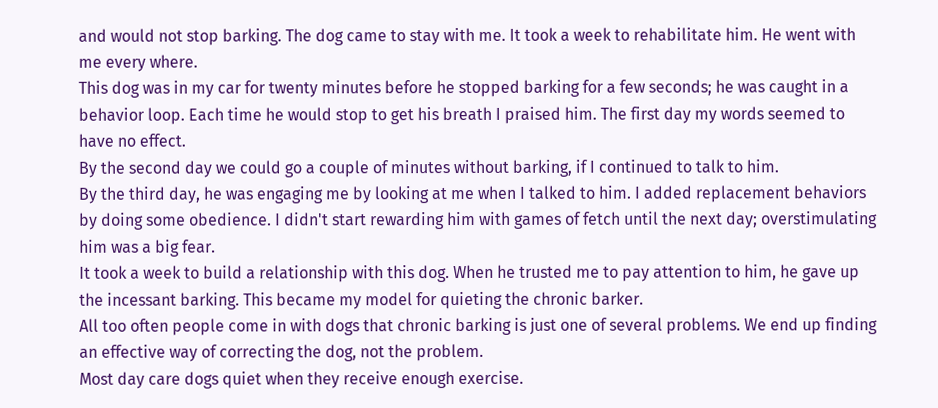and would not stop barking. The dog came to stay with me. It took a week to rehabilitate him. He went with me every where.
This dog was in my car for twenty minutes before he stopped barking for a few seconds; he was caught in a behavior loop. Each time he would stop to get his breath I praised him. The first day my words seemed to have no effect.
By the second day we could go a couple of minutes without barking, if I continued to talk to him.
By the third day, he was engaging me by looking at me when I talked to him. I added replacement behaviors by doing some obedience. I didn't start rewarding him with games of fetch until the next day; overstimulating him was a big fear.
It took a week to build a relationship with this dog. When he trusted me to pay attention to him, he gave up the incessant barking. This became my model for quieting the chronic barker.
All too often people come in with dogs that chronic barking is just one of several problems. We end up finding an effective way of correcting the dog, not the problem.
Most day care dogs quiet when they receive enough exercise.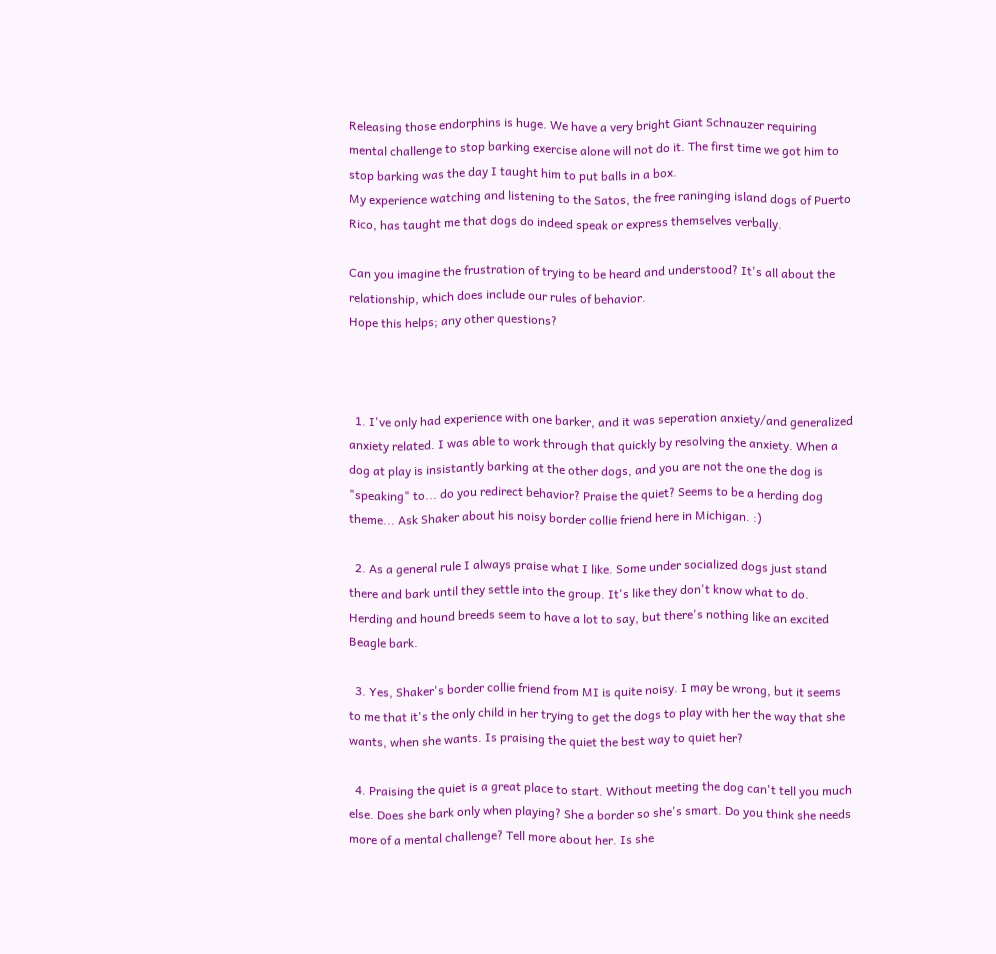Releasing those endorphins is huge. We have a very bright Giant Schnauzer requiring mental challenge to stop barking exercise alone will not do it. The first time we got him to stop barking was the day I taught him to put balls in a box.
My experience watching and listening to the Satos, the free raninging island dogs of Puerto Rico, has taught me that dogs do indeed speak or express themselves verbally.

Can you imagine the frustration of trying to be heard and understood? It's all about the relationship, which does include our rules of behavior.
Hope this helps; any other questions?



  1. I've only had experience with one barker, and it was seperation anxiety/and generalized anxiety related. I was able to work through that quickly by resolving the anxiety. When a dog at play is insistantly barking at the other dogs, and you are not the one the dog is "speaking" to... do you redirect behavior? Praise the quiet? Seems to be a herding dog theme... Ask Shaker about his noisy border collie friend here in Michigan. :)

  2. As a general rule I always praise what I like. Some under socialized dogs just stand there and bark until they settle into the group. It's like they don't know what to do. Herding and hound breeds seem to have a lot to say, but there's nothing like an excited Beagle bark.

  3. Yes, Shaker's border collie friend from MI is quite noisy. I may be wrong, but it seems to me that it's the only child in her trying to get the dogs to play with her the way that she wants, when she wants. Is praising the quiet the best way to quiet her?

  4. Praising the quiet is a great place to start. Without meeting the dog can't tell you much else. Does she bark only when playing? She a border so she's smart. Do you think she needs more of a mental challenge? Tell more about her. Is she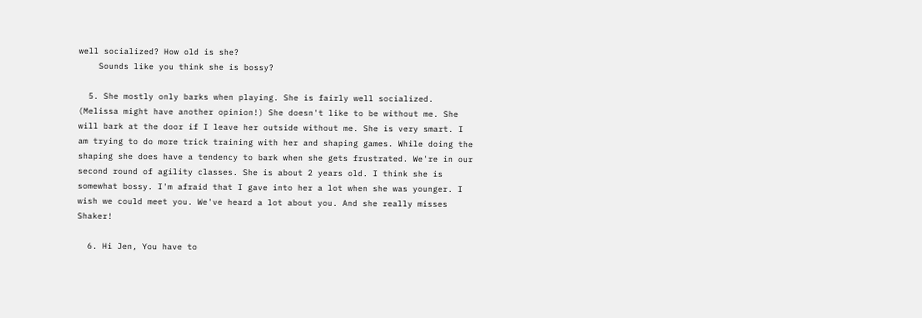well socialized? How old is she?
    Sounds like you think she is bossy?

  5. She mostly only barks when playing. She is fairly well socialized. (Melissa might have another opinion!) She doesn't like to be without me. She will bark at the door if I leave her outside without me. She is very smart. I am trying to do more trick training with her and shaping games. While doing the shaping she does have a tendency to bark when she gets frustrated. We're in our second round of agility classes. She is about 2 years old. I think she is somewhat bossy. I'm afraid that I gave into her a lot when she was younger. I wish we could meet you. We've heard a lot about you. And she really misses Shaker!

  6. Hi Jen, You have to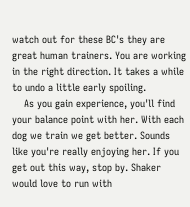watch out for these BC's they are great human trainers. You are working in the right direction. It takes a while to undo a little early spoiling.
    As you gain experience, you'll find your balance point with her. With each dog we train we get better. Sounds like you're really enjoying her. If you get out this way, stop by. Shaker would love to run with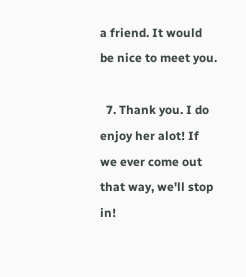a friend. It would be nice to meet you.

  7. Thank you. I do enjoy her alot! If we ever come out that way, we'll stop in!